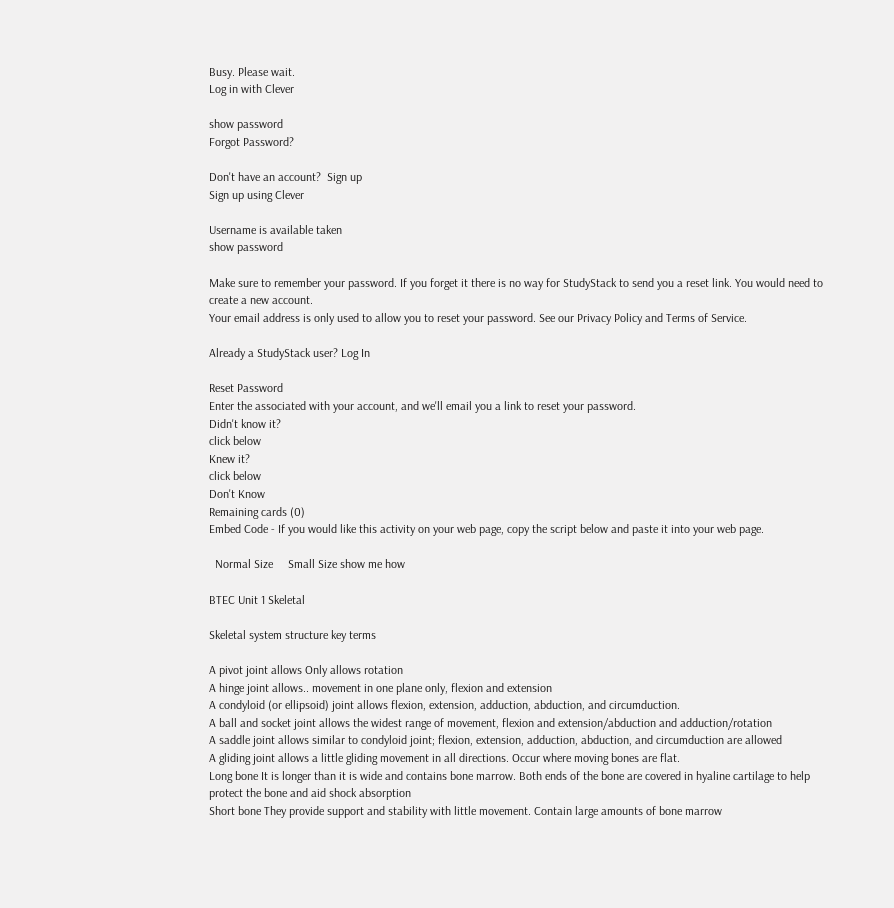Busy. Please wait.
Log in with Clever

show password
Forgot Password?

Don't have an account?  Sign up
Sign up using Clever

Username is available taken
show password

Make sure to remember your password. If you forget it there is no way for StudyStack to send you a reset link. You would need to create a new account.
Your email address is only used to allow you to reset your password. See our Privacy Policy and Terms of Service.

Already a StudyStack user? Log In

Reset Password
Enter the associated with your account, and we'll email you a link to reset your password.
Didn't know it?
click below
Knew it?
click below
Don't Know
Remaining cards (0)
Embed Code - If you would like this activity on your web page, copy the script below and paste it into your web page.

  Normal Size     Small Size show me how

BTEC Unit 1 Skeletal

Skeletal system structure key terms

A pivot joint allows Only allows rotation
A hinge joint allows.. movement in one plane only, flexion and extension
A condyloid (or ellipsoid) joint allows flexion, extension, adduction, abduction, and circumduction.
A ball and socket joint allows the widest range of movement, flexion and extension/abduction and adduction/rotation
A saddle joint allows similar to condyloid joint; flexion, extension, adduction, abduction, and circumduction are allowed
A gliding joint allows a little gliding movement in all directions. Occur where moving bones are flat.
Long bone It is longer than it is wide and contains bone marrow. Both ends of the bone are covered in hyaline cartilage to help protect the bone and aid shock absorption
Short bone They provide support and stability with little movement. Contain large amounts of bone marrow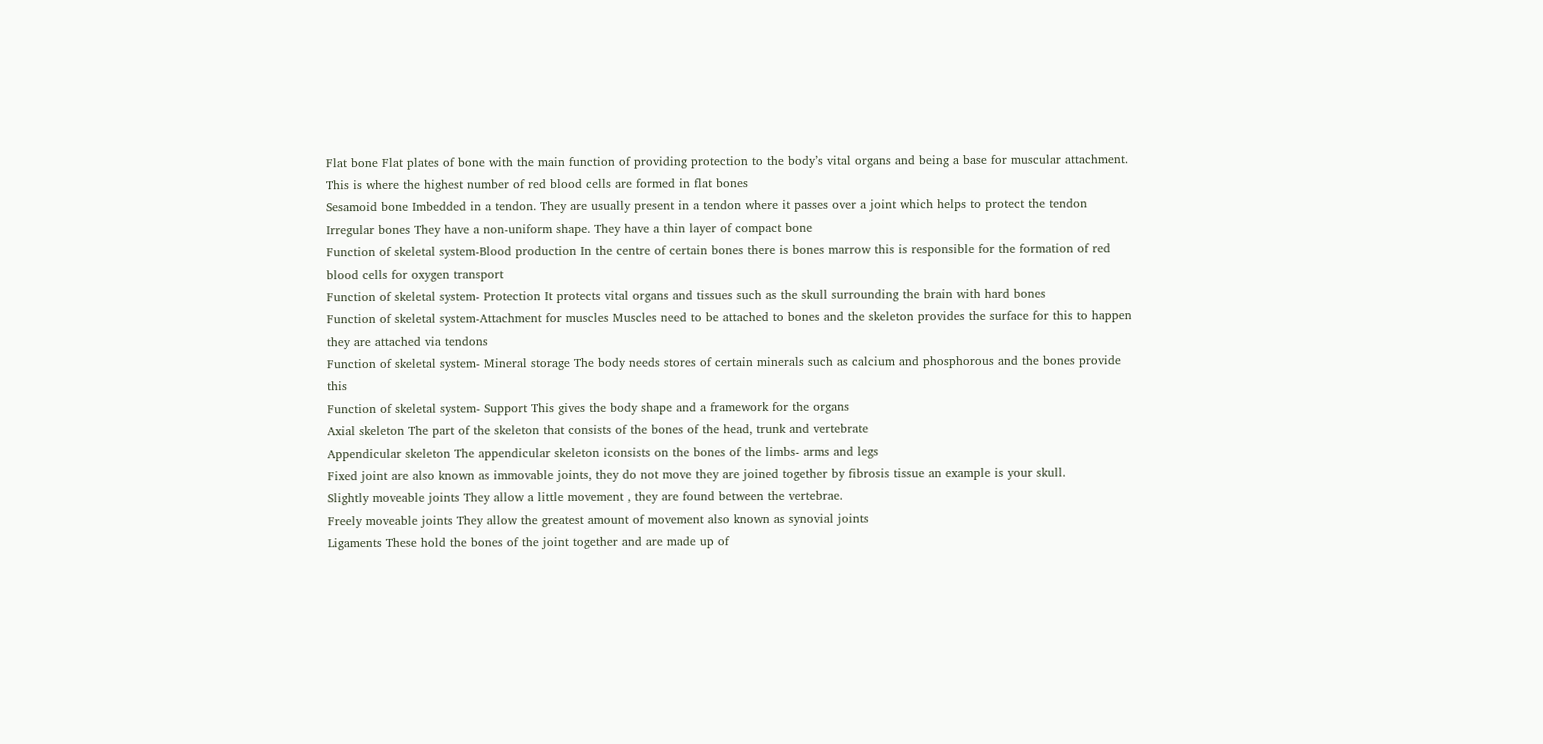Flat bone Flat plates of bone with the main function of providing protection to the body’s vital organs and being a base for muscular attachment. This is where the highest number of red blood cells are formed in flat bones
Sesamoid bone Imbedded in a tendon. They are usually present in a tendon where it passes over a joint which helps to protect the tendon
Irregular bones They have a non-uniform shape. They have a thin layer of compact bone
Function of skeletal system-Blood production In the centre of certain bones there is bones marrow this is responsible for the formation of red blood cells for oxygen transport
Function of skeletal system- Protection It protects vital organs and tissues such as the skull surrounding the brain with hard bones
Function of skeletal system-Attachment for muscles Muscles need to be attached to bones and the skeleton provides the surface for this to happen they are attached via tendons
Function of skeletal system- Mineral storage The body needs stores of certain minerals such as calcium and phosphorous and the bones provide this
Function of skeletal system- Support This gives the body shape and a framework for the organs
Axial skeleton The part of the skeleton that consists of the bones of the head, trunk and vertebrate
Appendicular skeleton The appendicular skeleton iconsists on the bones of the limbs- arms and legs
Fixed joint are also known as immovable joints, they do not move they are joined together by fibrosis tissue an example is your skull.
Slightly moveable joints They allow a little movement , they are found between the vertebrae.
Freely moveable joints They allow the greatest amount of movement also known as synovial joints
Ligaments These hold the bones of the joint together and are made up of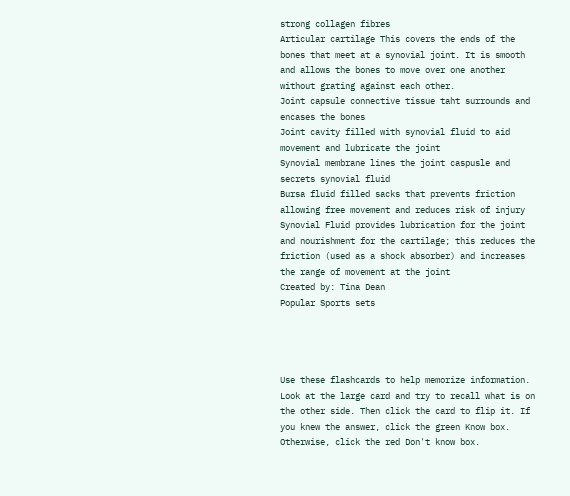strong collagen fibres
Articular cartilage This covers the ends of the bones that meet at a synovial joint. It is smooth and allows the bones to move over one another without grating against each other.
Joint capsule connective tissue taht surrounds and encases the bones
Joint cavity filled with synovial fluid to aid movement and lubricate the joint
Synovial membrane lines the joint caspusle and secrets synovial fluid
Bursa fluid filled sacks that prevents friction allowing free movement and reduces risk of injury
Synovial Fluid provides lubrication for the joint and nourishment for the cartilage; this reduces the friction (used as a shock absorber) and increases the range of movement at the joint
Created by: Tina Dean
Popular Sports sets




Use these flashcards to help memorize information. Look at the large card and try to recall what is on the other side. Then click the card to flip it. If you knew the answer, click the green Know box. Otherwise, click the red Don't know box.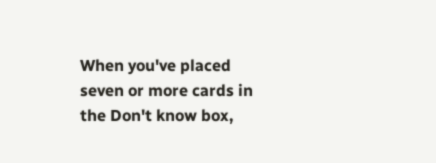When you've placed seven or more cards in the Don't know box,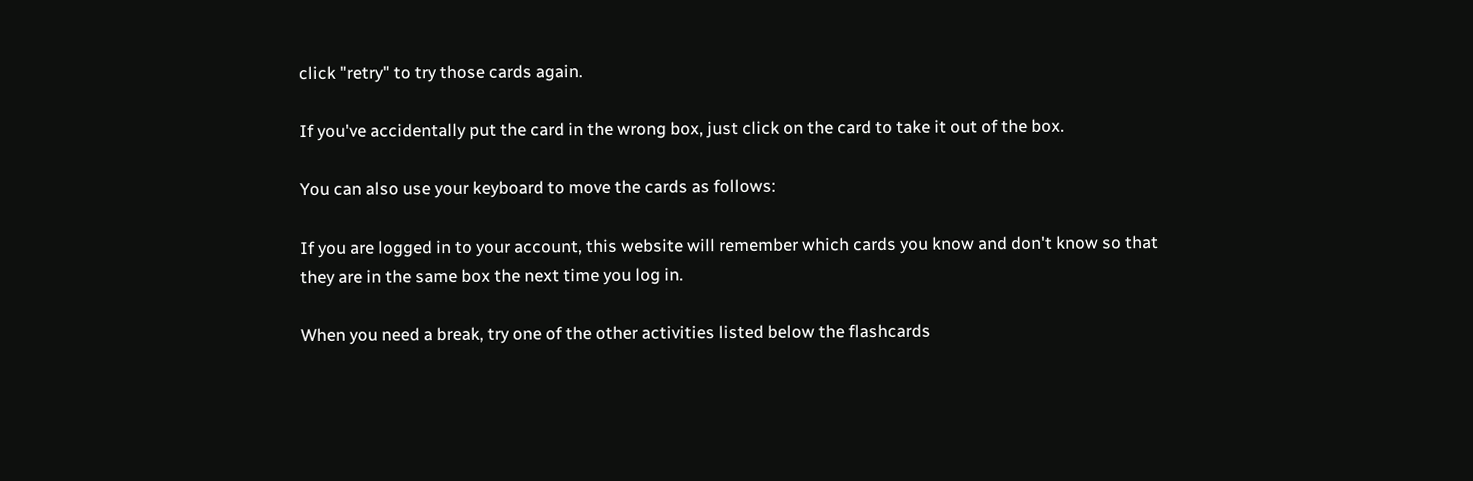click "retry" to try those cards again.

If you've accidentally put the card in the wrong box, just click on the card to take it out of the box.

You can also use your keyboard to move the cards as follows:

If you are logged in to your account, this website will remember which cards you know and don't know so that they are in the same box the next time you log in.

When you need a break, try one of the other activities listed below the flashcards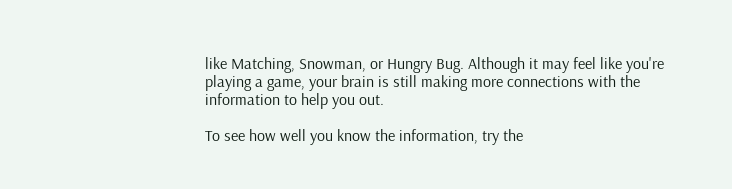like Matching, Snowman, or Hungry Bug. Although it may feel like you're playing a game, your brain is still making more connections with the information to help you out.

To see how well you know the information, try the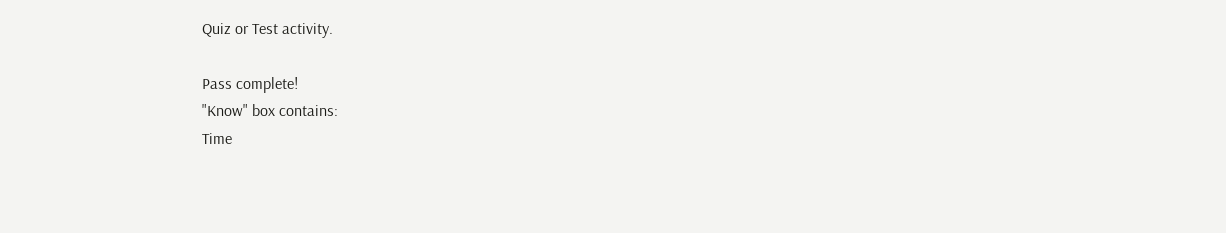Quiz or Test activity.

Pass complete!
"Know" box contains:
Time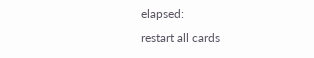elapsed:
restart all cards